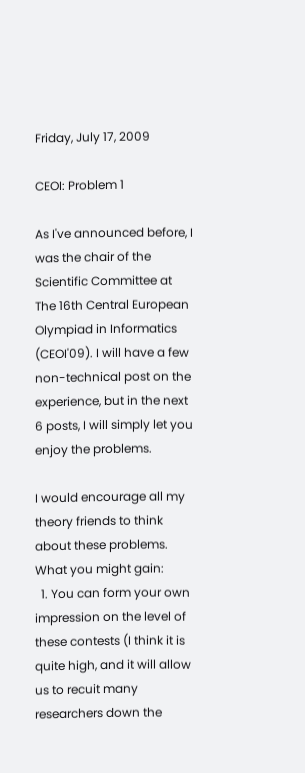Friday, July 17, 2009

CEOI: Problem 1

As I've announced before, I was the chair of the Scientific Committee at The 16th Central European Olympiad in Informatics (CEOI'09). I will have a few non-technical post on the experience, but in the next 6 posts, I will simply let you enjoy the problems.

I would encourage all my theory friends to think about these problems. What you might gain:
  1. You can form your own impression on the level of these contests (I think it is quite high, and it will allow us to recuit many researchers down the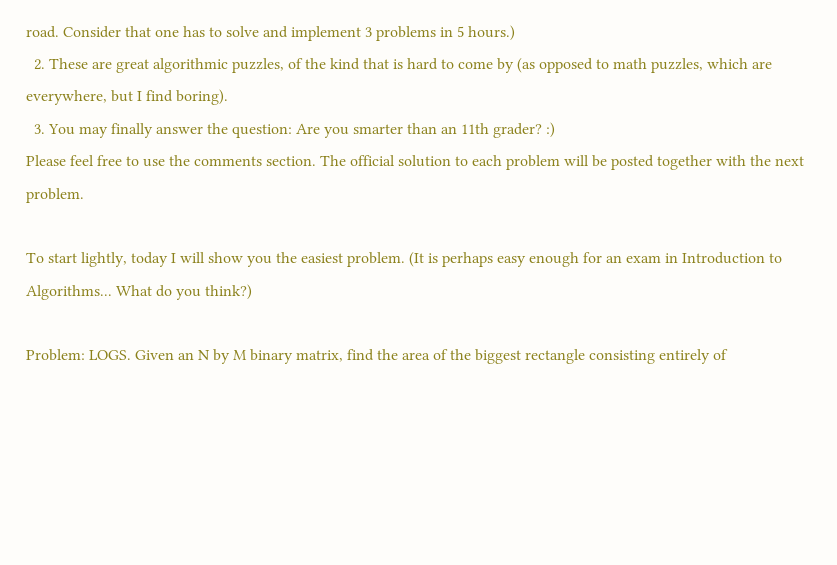road. Consider that one has to solve and implement 3 problems in 5 hours.)
  2. These are great algorithmic puzzles, of the kind that is hard to come by (as opposed to math puzzles, which are everywhere, but I find boring).
  3. You may finally answer the question: Are you smarter than an 11th grader? :)
Please feel free to use the comments section. The official solution to each problem will be posted together with the next problem.

To start lightly, today I will show you the easiest problem. (It is perhaps easy enough for an exam in Introduction to Algorithms... What do you think?)

Problem: LOGS. Given an N by M binary matrix, find the area of the biggest rectangle consisting entirely of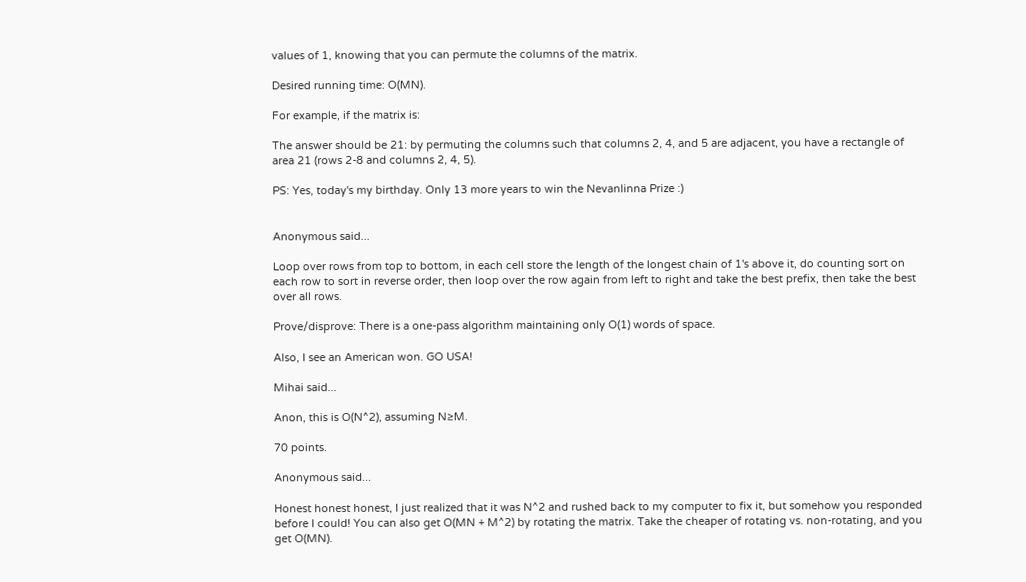values of 1, knowing that you can permute the columns of the matrix.

Desired running time: O(MN).

For example, if the matrix is:

The answer should be 21: by permuting the columns such that columns 2, 4, and 5 are adjacent, you have a rectangle of area 21 (rows 2-8 and columns 2, 4, 5).

PS: Yes, today's my birthday. Only 13 more years to win the Nevanlinna Prize :)


Anonymous said...

Loop over rows from top to bottom, in each cell store the length of the longest chain of 1's above it, do counting sort on each row to sort in reverse order, then loop over the row again from left to right and take the best prefix, then take the best over all rows.

Prove/disprove: There is a one-pass algorithm maintaining only O(1) words of space.

Also, I see an American won. GO USA!

Mihai said...

Anon, this is O(N^2), assuming N≥M.

70 points.

Anonymous said...

Honest honest honest, I just realized that it was N^2 and rushed back to my computer to fix it, but somehow you responded before I could! You can also get O(MN + M^2) by rotating the matrix. Take the cheaper of rotating vs. non-rotating, and you get O(MN).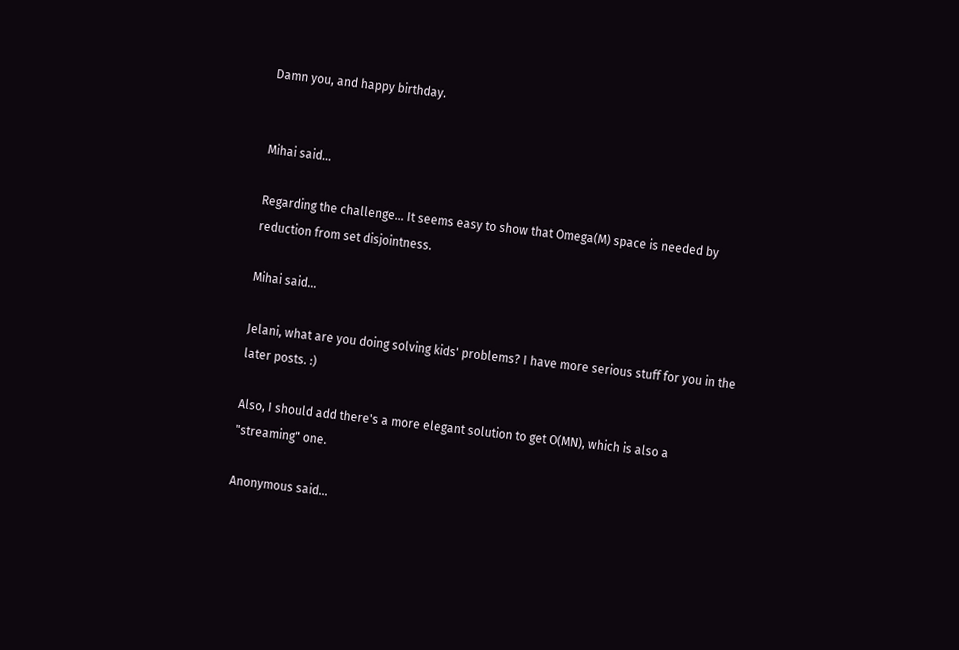Damn you, and happy birthday.


Mihai said...

Regarding the challenge... It seems easy to show that Omega(M) space is needed by reduction from set disjointness.

Mihai said...

Jelani, what are you doing solving kids' problems? I have more serious stuff for you in the later posts. :)

Also, I should add there's a more elegant solution to get O(MN), which is also a "streaming" one.

Anonymous said...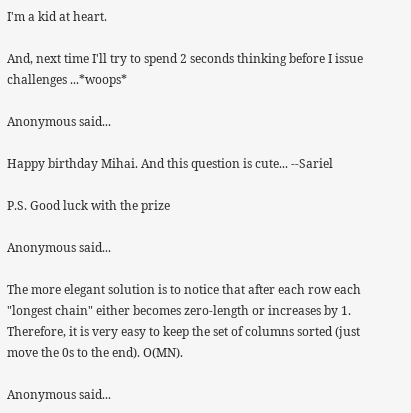I'm a kid at heart.

And, next time I'll try to spend 2 seconds thinking before I issue challenges ...*woops*

Anonymous said...

Happy birthday Mihai. And this question is cute... --Sariel

P.S. Good luck with the prize

Anonymous said...

The more elegant solution is to notice that after each row each "longest chain" either becomes zero-length or increases by 1. Therefore, it is very easy to keep the set of columns sorted (just move the 0s to the end). O(MN).

Anonymous said...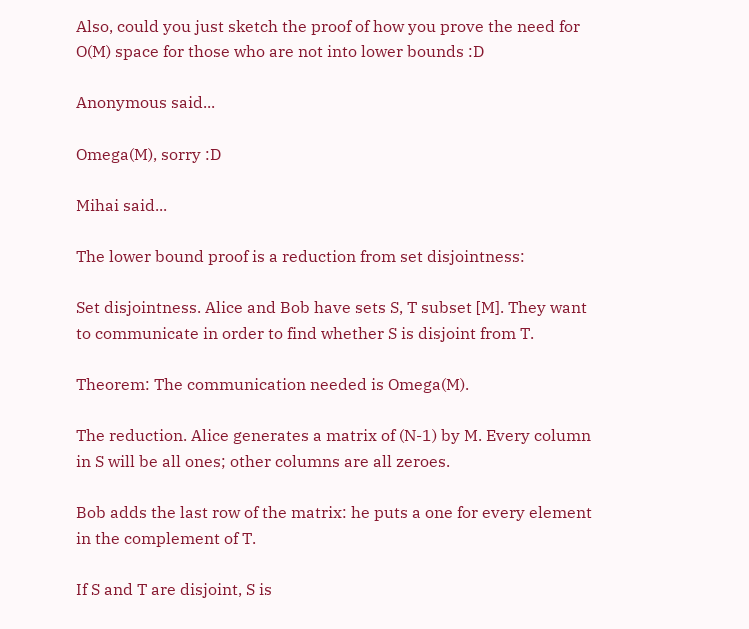Also, could you just sketch the proof of how you prove the need for O(M) space for those who are not into lower bounds :D

Anonymous said...

Omega(M), sorry :D

Mihai said...

The lower bound proof is a reduction from set disjointness:

Set disjointness. Alice and Bob have sets S, T subset [M]. They want to communicate in order to find whether S is disjoint from T.

Theorem: The communication needed is Omega(M).

The reduction. Alice generates a matrix of (N-1) by M. Every column in S will be all ones; other columns are all zeroes.

Bob adds the last row of the matrix: he puts a one for every element in the complement of T.

If S and T are disjoint, S is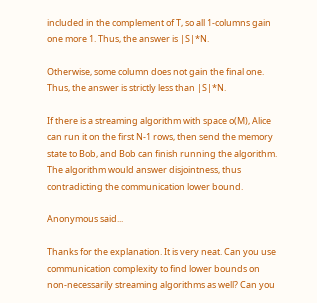included in the complement of T, so all 1-columns gain one more 1. Thus, the answer is |S|*N.

Otherwise, some column does not gain the final one. Thus, the answer is strictly less than |S|*N.

If there is a streaming algorithm with space o(M), Alice can run it on the first N-1 rows, then send the memory state to Bob, and Bob can finish running the algorithm. The algorithm would answer disjointness, thus contradicting the communication lower bound.

Anonymous said...

Thanks for the explanation. It is very neat. Can you use communication complexity to find lower bounds on non-necessarily streaming algorithms as well? Can you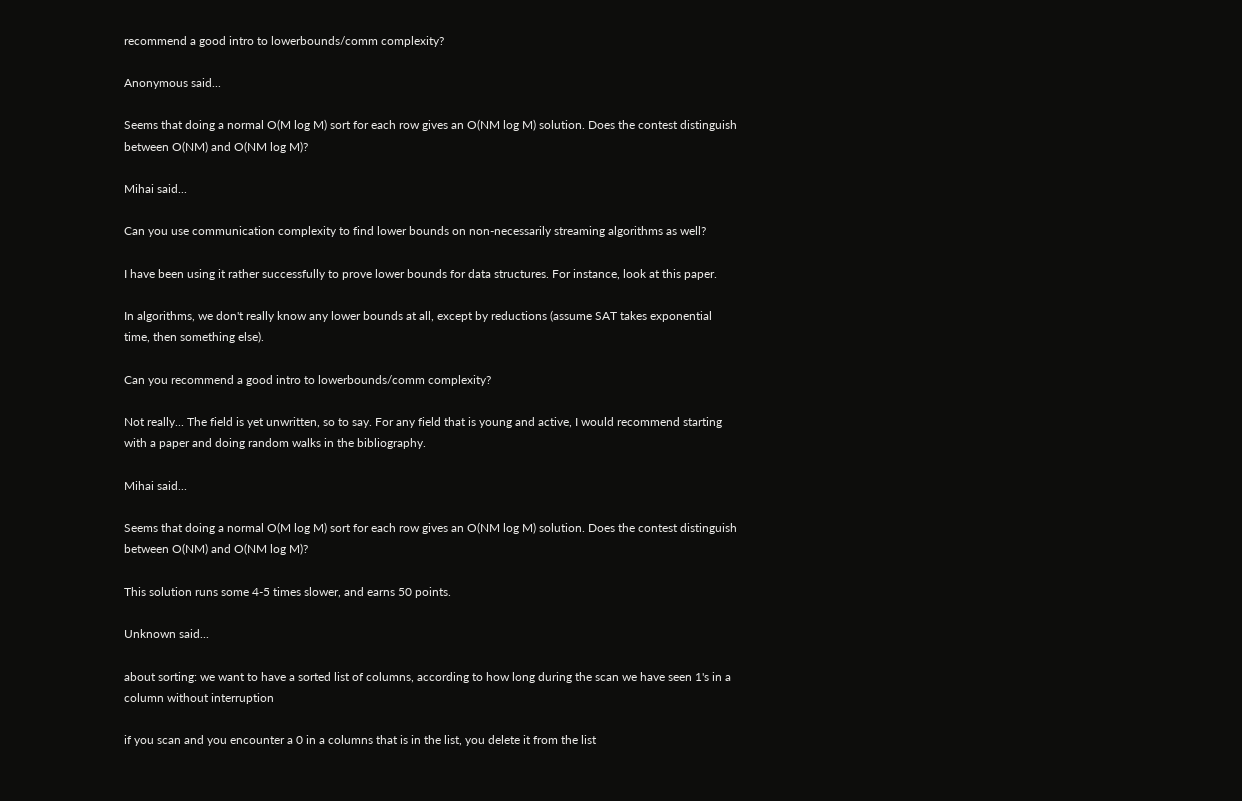recommend a good intro to lowerbounds/comm complexity?

Anonymous said...

Seems that doing a normal O(M log M) sort for each row gives an O(NM log M) solution. Does the contest distinguish between O(NM) and O(NM log M)?

Mihai said...

Can you use communication complexity to find lower bounds on non-necessarily streaming algorithms as well?

I have been using it rather successfully to prove lower bounds for data structures. For instance, look at this paper.

In algorithms, we don't really know any lower bounds at all, except by reductions (assume SAT takes exponential time, then something else).

Can you recommend a good intro to lowerbounds/comm complexity?

Not really... The field is yet unwritten, so to say. For any field that is young and active, I would recommend starting with a paper and doing random walks in the bibliography.

Mihai said...

Seems that doing a normal O(M log M) sort for each row gives an O(NM log M) solution. Does the contest distinguish between O(NM) and O(NM log M)?

This solution runs some 4-5 times slower, and earns 50 points.

Unknown said...

about sorting: we want to have a sorted list of columns, according to how long during the scan we have seen 1's in a column without interruption

if you scan and you encounter a 0 in a columns that is in the list, you delete it from the list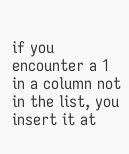if you encounter a 1 in a column not in the list, you insert it at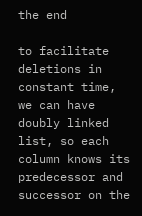the end

to facilitate deletions in constant time, we can have doubly linked list, so each column knows its predecessor and successor on the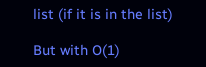list (if it is in the list)

But with O(1)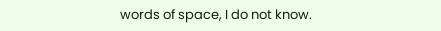words of space, I do not know.